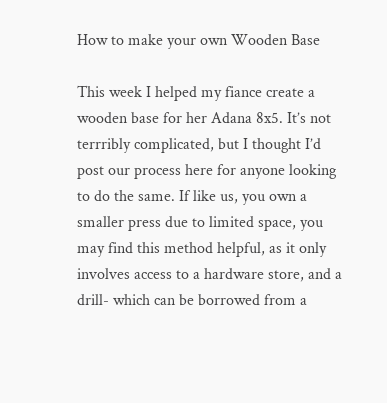How to make your own Wooden Base

This week I helped my fiance create a wooden base for her Adana 8x5. It’s not terrribly complicated, but I thought I’d post our process here for anyone looking to do the same. If like us, you own a smaller press due to limited space, you may find this method helpful, as it only involves access to a hardware store, and a drill- which can be borrowed from a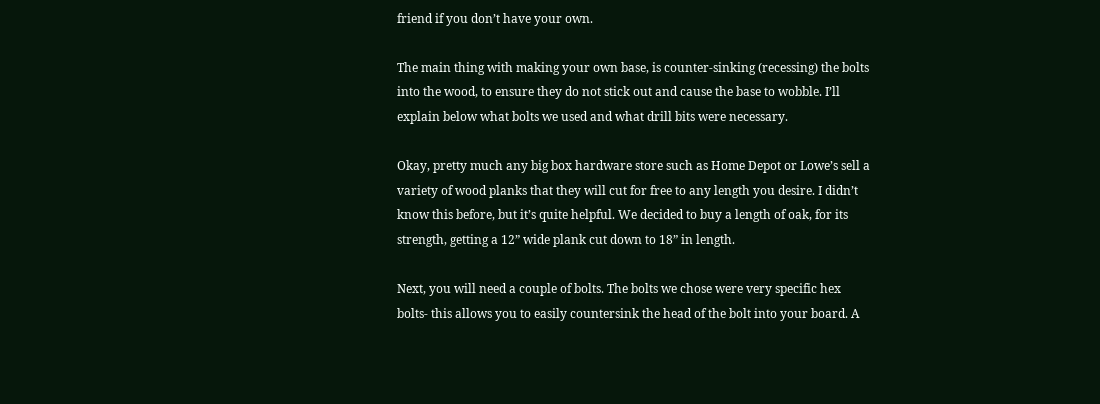friend if you don’t have your own.

The main thing with making your own base, is counter-sinking (recessing) the bolts into the wood, to ensure they do not stick out and cause the base to wobble. I’ll explain below what bolts we used and what drill bits were necessary.

Okay, pretty much any big box hardware store such as Home Depot or Lowe’s sell a variety of wood planks that they will cut for free to any length you desire. I didn’t know this before, but it’s quite helpful. We decided to buy a length of oak, for its strength, getting a 12” wide plank cut down to 18” in length.

Next, you will need a couple of bolts. The bolts we chose were very specific hex bolts- this allows you to easily countersink the head of the bolt into your board. A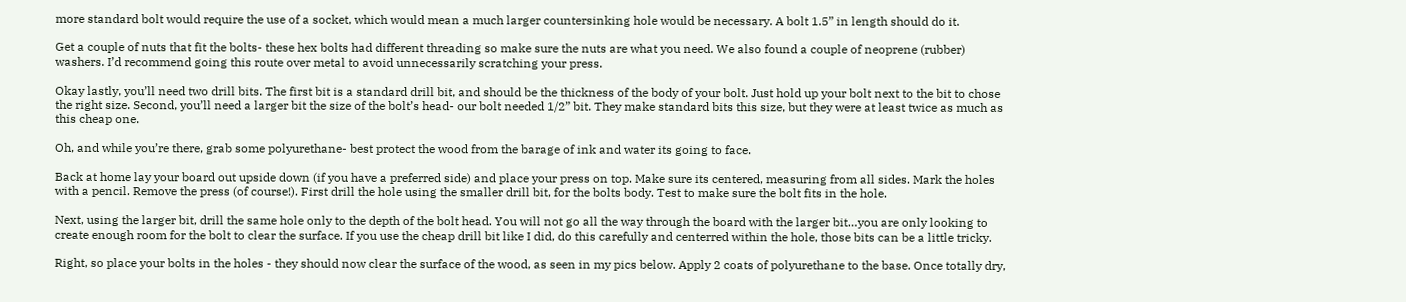more standard bolt would require the use of a socket, which would mean a much larger countersinking hole would be necessary. A bolt 1.5” in length should do it.

Get a couple of nuts that fit the bolts- these hex bolts had different threading so make sure the nuts are what you need. We also found a couple of neoprene (rubber) washers. I’d recommend going this route over metal to avoid unnecessarily scratching your press.

Okay lastly, you’ll need two drill bits. The first bit is a standard drill bit, and should be the thickness of the body of your bolt. Just hold up your bolt next to the bit to chose the right size. Second, you’ll need a larger bit the size of the bolt’s head- our bolt needed 1/2” bit. They make standard bits this size, but they were at least twice as much as this cheap one.

Oh, and while you’re there, grab some polyurethane- best protect the wood from the barage of ink and water its going to face.

Back at home lay your board out upside down (if you have a preferred side) and place your press on top. Make sure its centered, measuring from all sides. Mark the holes with a pencil. Remove the press (of course!). First drill the hole using the smaller drill bit, for the bolts body. Test to make sure the bolt fits in the hole.

Next, using the larger bit, drill the same hole only to the depth of the bolt head. You will not go all the way through the board with the larger bit…you are only looking to create enough room for the bolt to clear the surface. If you use the cheap drill bit like I did, do this carefully and centerred within the hole, those bits can be a little tricky.

Right, so place your bolts in the holes - they should now clear the surface of the wood, as seen in my pics below. Apply 2 coats of polyurethane to the base. Once totally dry,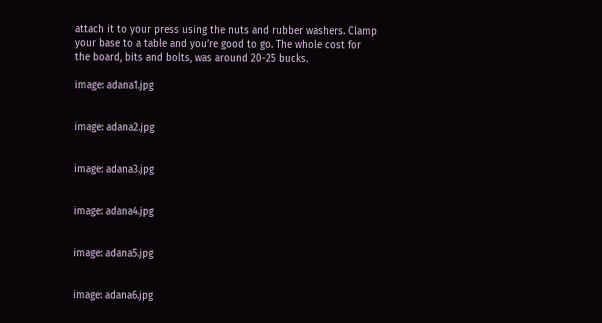attach it to your press using the nuts and rubber washers. Clamp your base to a table and you’re good to go. The whole cost for the board, bits and bolts, was around 20-25 bucks.

image: adana1.jpg


image: adana2.jpg


image: adana3.jpg


image: adana4.jpg


image: adana5.jpg


image: adana6.jpg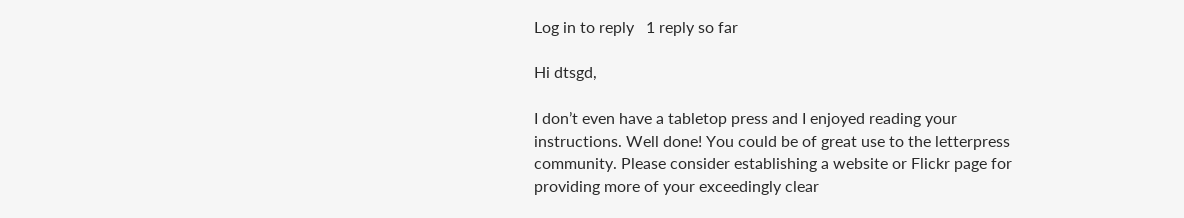Log in to reply   1 reply so far

Hi dtsgd,

I don’t even have a tabletop press and I enjoyed reading your instructions. Well done! You could be of great use to the letterpress community. Please consider establishing a website or Flickr page for providing more of your exceedingly clear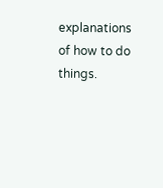explanations of how to do things.